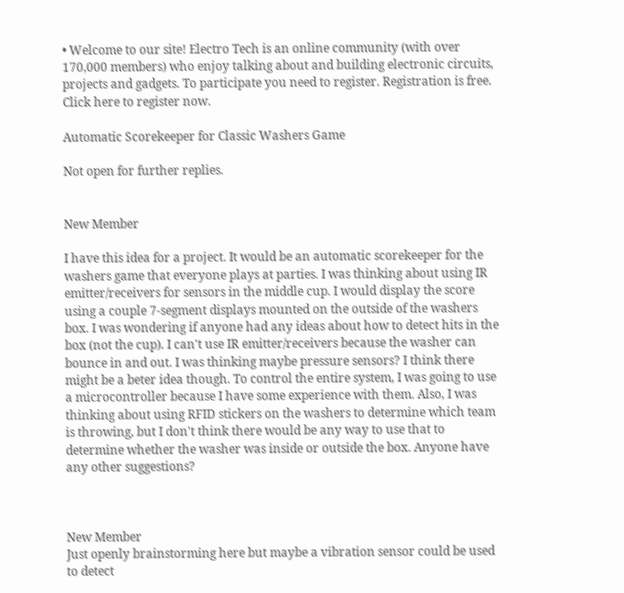• Welcome to our site! Electro Tech is an online community (with over 170,000 members) who enjoy talking about and building electronic circuits, projects and gadgets. To participate you need to register. Registration is free. Click here to register now.

Automatic Scorekeeper for Classic Washers Game

Not open for further replies.


New Member

I have this idea for a project. It would be an automatic scorekeeper for the washers game that everyone plays at parties. I was thinking about using IR emitter/receivers for sensors in the middle cup. I would display the score using a couple 7-segment displays mounted on the outside of the washers box. I was wondering if anyone had any ideas about how to detect hits in the box (not the cup). I can't use IR emitter/receivers because the washer can bounce in and out. I was thinking maybe pressure sensors? I think there might be a beter idea though. To control the entire system, I was going to use a microcontroller because I have some experience with them. Also, I was thinking about using RFID stickers on the washers to determine which team is throwing, but I don't think there would be any way to use that to determine whether the washer was inside or outside the box. Anyone have any other suggestions?



New Member
Just openly brainstorming here but maybe a vibration sensor could be used to detect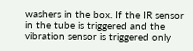washers in the box. If the IR sensor in the tube is triggered and the vibration sensor is triggered only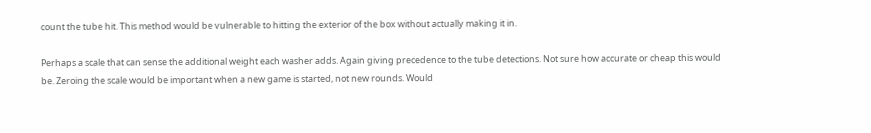count the tube hit. This method would be vulnerable to hitting the exterior of the box without actually making it in.

Perhaps a scale that can sense the additional weight each washer adds. Again giving precedence to the tube detections. Not sure how accurate or cheap this would be. Zeroing the scale would be important when a new game is started, not new rounds. Would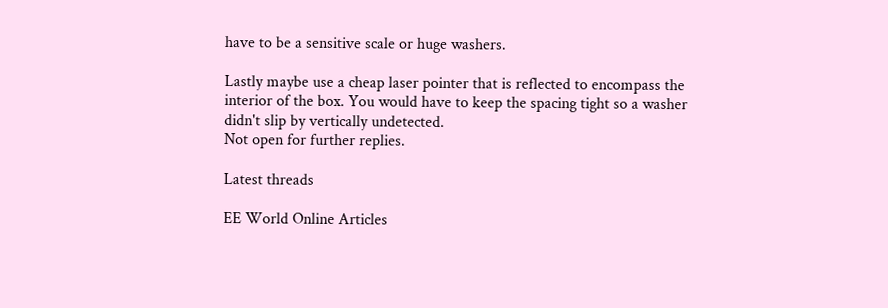have to be a sensitive scale or huge washers.

Lastly maybe use a cheap laser pointer that is reflected to encompass the interior of the box. You would have to keep the spacing tight so a washer didn't slip by vertically undetected.
Not open for further replies.

Latest threads

EE World Online Articles